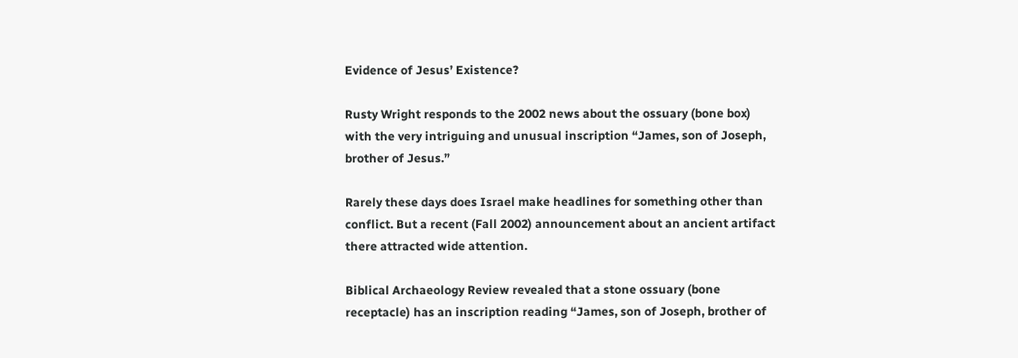Evidence of Jesus’ Existence?

Rusty Wright responds to the 2002 news about the ossuary (bone box) with the very intriguing and unusual inscription “James, son of Joseph, brother of Jesus.”

Rarely these days does Israel make headlines for something other than conflict. But a recent (Fall 2002) announcement about an ancient artifact there attracted wide attention.

Biblical Archaeology Review revealed that a stone ossuary (bone receptacle) has an inscription reading “James, son of Joseph, brother of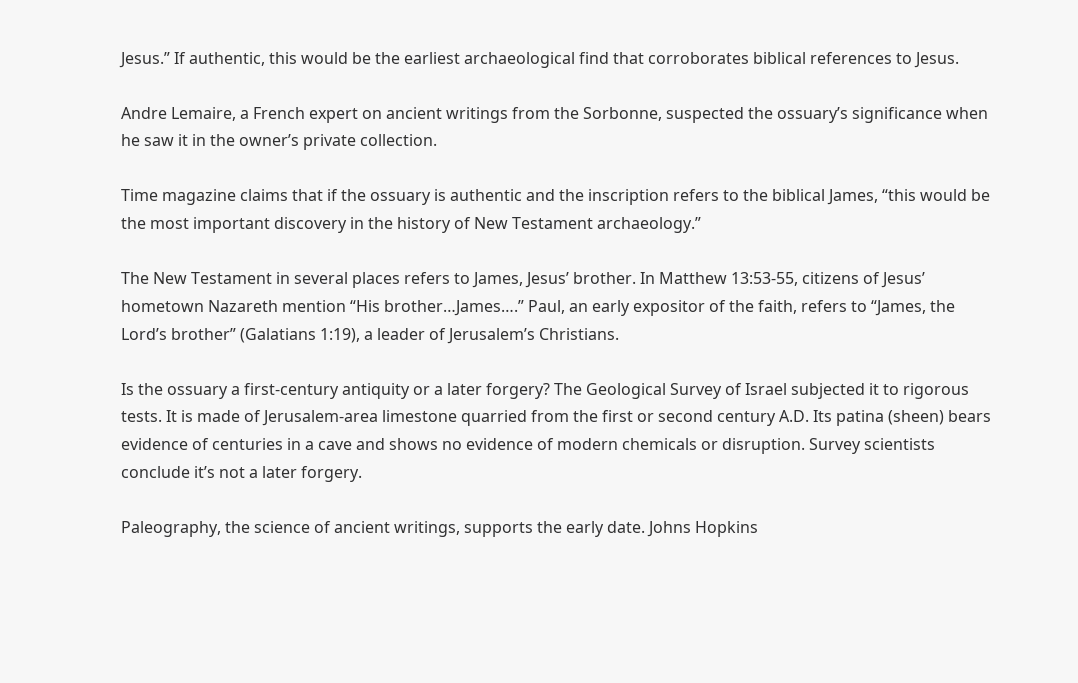Jesus.” If authentic, this would be the earliest archaeological find that corroborates biblical references to Jesus.

Andre Lemaire, a French expert on ancient writings from the Sorbonne, suspected the ossuary’s significance when he saw it in the owner’s private collection.

Time magazine claims that if the ossuary is authentic and the inscription refers to the biblical James, “this would be the most important discovery in the history of New Testament archaeology.”

The New Testament in several places refers to James, Jesus’ brother. In Matthew 13:53-55, citizens of Jesus’ hometown Nazareth mention “His brother…James….” Paul, an early expositor of the faith, refers to “James, the Lord’s brother” (Galatians 1:19), a leader of Jerusalem’s Christians.

Is the ossuary a first-century antiquity or a later forgery? The Geological Survey of Israel subjected it to rigorous tests. It is made of Jerusalem-area limestone quarried from the first or second century A.D. Its patina (sheen) bears evidence of centuries in a cave and shows no evidence of modern chemicals or disruption. Survey scientists conclude it’s not a later forgery.

Paleography, the science of ancient writings, supports the early date. Johns Hopkins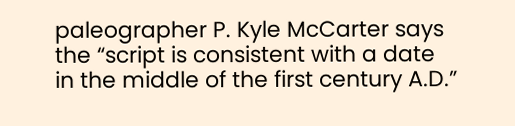paleographer P. Kyle McCarter says the “script is consistent with a date in the middle of the first century A.D.”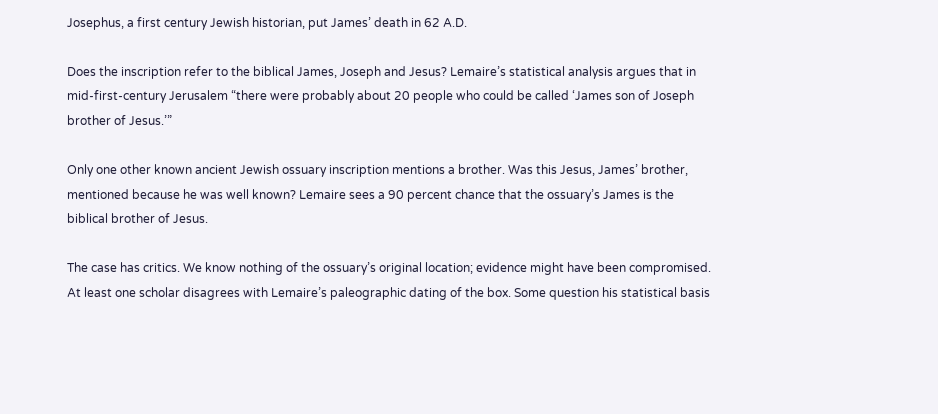Josephus, a first century Jewish historian, put James’ death in 62 A.D.

Does the inscription refer to the biblical James, Joseph and Jesus? Lemaire’s statistical analysis argues that in mid-first-century Jerusalem “there were probably about 20 people who could be called ‘James son of Joseph brother of Jesus.’”

Only one other known ancient Jewish ossuary inscription mentions a brother. Was this Jesus, James’ brother, mentioned because he was well known? Lemaire sees a 90 percent chance that the ossuary’s James is the biblical brother of Jesus.

The case has critics. We know nothing of the ossuary’s original location; evidence might have been compromised. At least one scholar disagrees with Lemaire’s paleographic dating of the box. Some question his statistical basis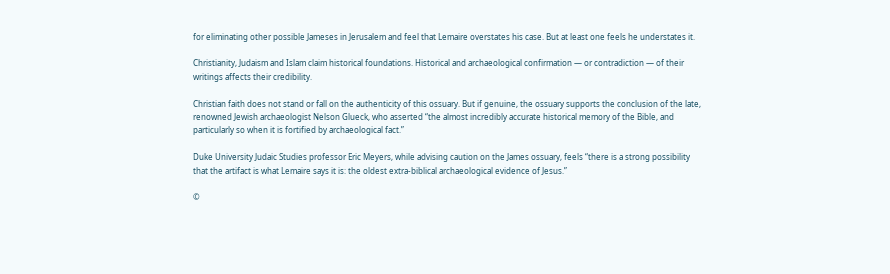for eliminating other possible Jameses in Jerusalem and feel that Lemaire overstates his case. But at least one feels he understates it.

Christianity, Judaism and Islam claim historical foundations. Historical and archaeological confirmation — or contradiction — of their writings affects their credibility.

Christian faith does not stand or fall on the authenticity of this ossuary. But if genuine, the ossuary supports the conclusion of the late, renowned Jewish archaeologist Nelson Glueck, who asserted “the almost incredibly accurate historical memory of the Bible, and particularly so when it is fortified by archaeological fact.”

Duke University Judaic Studies professor Eric Meyers, while advising caution on the James ossuary, feels “there is a strong possibility that the artifact is what Lemaire says it is: the oldest extra-biblical archaeological evidence of Jesus.”

©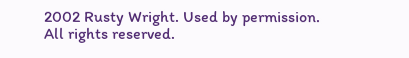2002 Rusty Wright. Used by permission. All rights reserved.